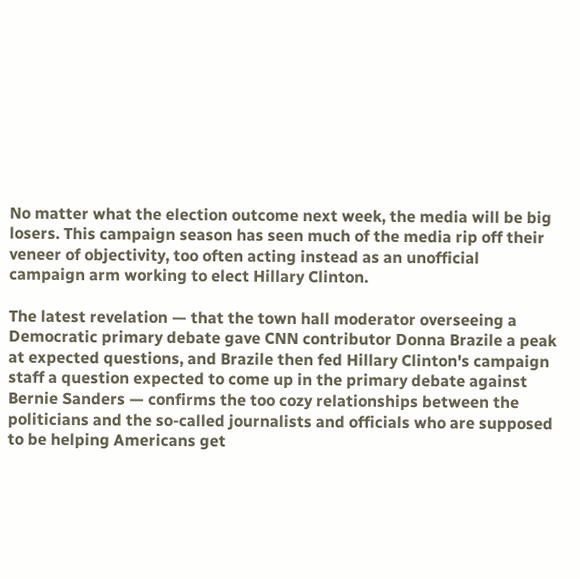No matter what the election outcome next week, the media will be big losers. This campaign season has seen much of the media rip off their veneer of objectivity, too often acting instead as an unofficial campaign arm working to elect Hillary Clinton.

The latest revelation — that the town hall moderator overseeing a Democratic primary debate gave CNN contributor Donna Brazile a peak at expected questions, and Brazile then fed Hillary Clinton's campaign staff a question expected to come up in the primary debate against Bernie Sanders — confirms the too cozy relationships between the politicians and the so-called journalists and officials who are supposed to be helping Americans get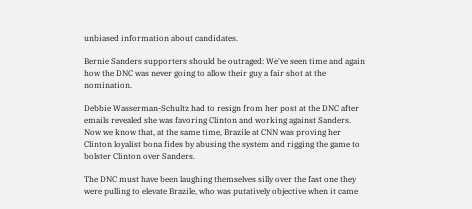unbiased information about candidates.

Bernie Sanders supporters should be outraged: We've seen time and again how the DNC was never going to allow their guy a fair shot at the nomination.

Debbie Wasserman-Schultz had to resign from her post at the DNC after emails revealed she was favoring Clinton and working against Sanders. Now we know that, at the same time, Brazile at CNN was proving her Clinton loyalist bona fides by abusing the system and rigging the game to bolster Clinton over Sanders.

The DNC must have been laughing themselves silly over the fast one they were pulling to elevate Brazile, who was putatively objective when it came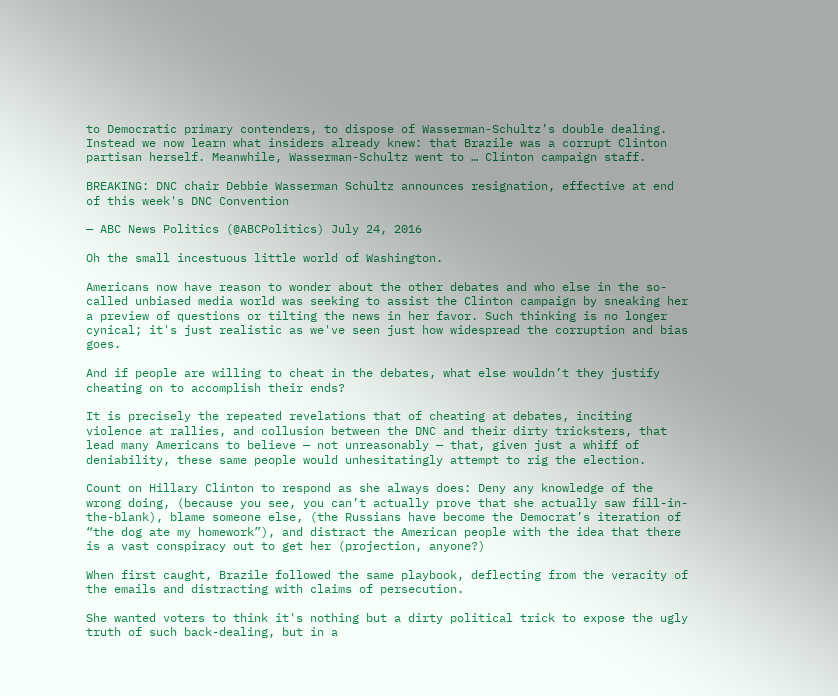to Democratic primary contenders, to dispose of Wasserman-Schultz’s double dealing. Instead we now learn what insiders already knew: that Brazile was a corrupt Clinton partisan herself. Meanwhile, Wasserman-Schultz went to … Clinton campaign staff.

BREAKING: DNC chair Debbie Wasserman Schultz announces resignation, effective at end of this week's DNC Convention

— ABC News Politics (@ABCPolitics) July 24, 2016

Oh the small incestuous little world of Washington.

Americans now have reason to wonder about the other debates and who else in the so-called unbiased media world was seeking to assist the Clinton campaign by sneaking her a preview of questions or tilting the news in her favor. Such thinking is no longer cynical; it's just realistic as we've seen just how widespread the corruption and bias goes.

And if people are willing to cheat in the debates, what else wouldn’t they justify cheating on to accomplish their ends?

It is precisely the repeated revelations that of cheating at debates, inciting violence at rallies, and collusion between the DNC and their dirty tricksters, that lead many Americans to believe — not unreasonably — that, given just a whiff of deniability, these same people would unhesitatingly attempt to rig the election.

Count on Hillary Clinton to respond as she always does: Deny any knowledge of the wrong doing, (because you see, you can’t actually prove that she actually saw fill-in-the-blank), blame someone else, (the Russians have become the Democrat’s iteration of “the dog ate my homework”), and distract the American people with the idea that there is a vast conspiracy out to get her (projection, anyone?)

When first caught, Brazile followed the same playbook, deflecting from the veracity of the emails and distracting with claims of persecution.

She wanted voters to think it's nothing but a dirty political trick to expose the ugly truth of such back-dealing, but in a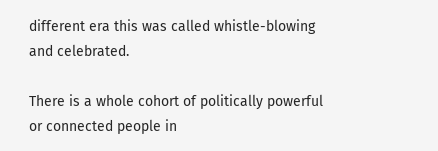different era this was called whistle-blowing and celebrated.

There is a whole cohort of politically powerful or connected people in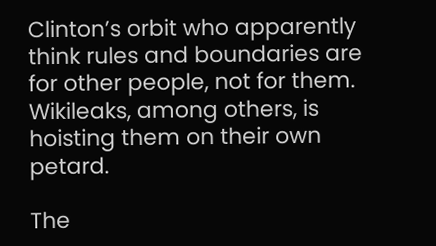Clinton’s orbit who apparently think rules and boundaries are for other people, not for them. Wikileaks, among others, is hoisting them on their own petard.

The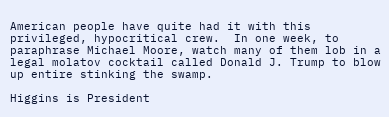American people have quite had it with this privileged, hypocritical crew.  In one week, to paraphrase Michael Moore, watch many of them lob in a legal molatov cocktail called Donald J. Trump to blow up entire stinking the swamp.

Higgins is President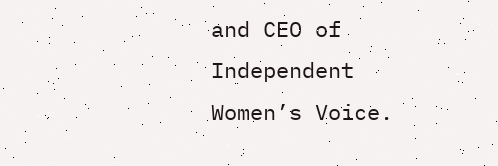and CEO of Independent Women’s Voice.